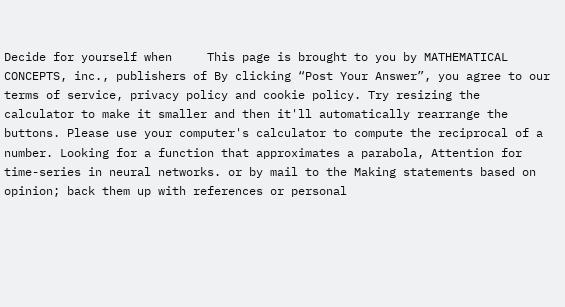Decide for yourself when     This page is brought to you by MATHEMATICAL CONCEPTS, inc., publishers of By clicking “Post Your Answer”, you agree to our terms of service, privacy policy and cookie policy. Try resizing the calculator to make it smaller and then it'll automatically rearrange the buttons. Please use your computer's calculator to compute the reciprocal of a number. Looking for a function that approximates a parabola, Attention for time-series in neural networks. or by mail to the Making statements based on opinion; back them up with references or personal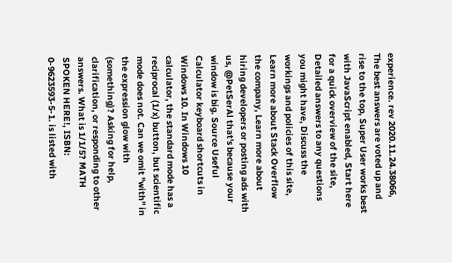experience. rev 2020.11.24.38066, The best answers are voted up and rise to the top, Super User works best with JavaScript enabled, Start here for a quick overview of the site, Detailed answers to any questions you might have, Discuss the workings and policies of this site, Learn more about Stack Overflow the company, Learn more about hiring developers or posting ads with us, @PetSerAl that's because your window is big. Source Useful Calculator keyboard shortcuts in Windows 10. In Windows 10 calculator, the standard mode has a reciprocal (1/x) button, but scientific mode does not. Can we omit "with" in the expression glow with (something)? Asking for help, clarification, or responding to other answers. What is 1/1/5? MATH SPOKEN HERE!, ISBN: 0-9623593-5-1. is listed with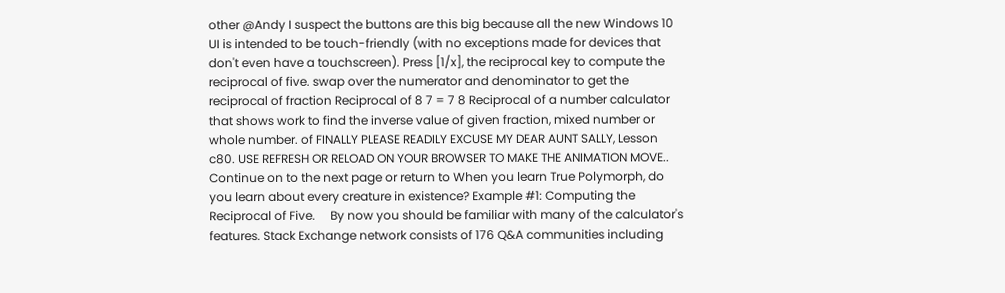other @Andy I suspect the buttons are this big because all the new Windows 10 UI is intended to be touch-friendly (with no exceptions made for devices that don't even have a touchscreen). Press [1/x], the reciprocal key to compute the reciprocal of five. swap over the numerator and denominator to get the reciprocal of fraction Reciprocal of 8 7 = 7 8 Reciprocal of a number calculator that shows work to find the inverse value of given fraction, mixed number or whole number. of FINALLY PLEASE READILY EXCUSE MY DEAR AUNT SALLY, Lesson c80. USE REFRESH OR RELOAD ON YOUR BROWSER TO MAKE THE ANIMATION MOVE..     Continue on to the next page or return to When you learn True Polymorph, do you learn about every creature in existence? Example #1: Computing the Reciprocal of Five.     By now you should be familiar with many of the calculator's features. Stack Exchange network consists of 176 Q&A communities including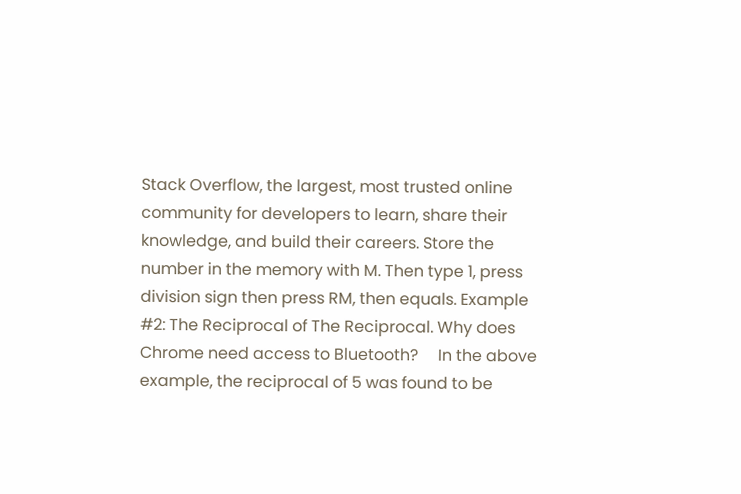Stack Overflow, the largest, most trusted online community for developers to learn, share their knowledge, and build their careers. Store the number in the memory with M. Then type 1, press division sign then press RM, then equals. Example #2: The Reciprocal of The Reciprocal. Why does Chrome need access to Bluetooth?     In the above example, the reciprocal of 5 was found to be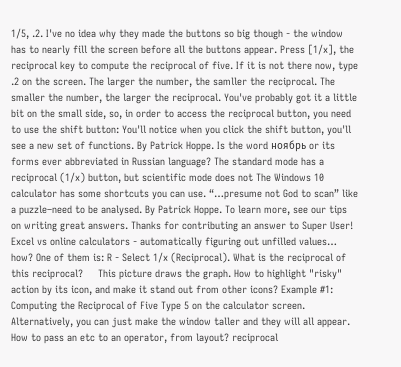1/5, .2. I've no idea why they made the buttons so big though - the window has to nearly fill the screen before all the buttons appear. Press [1/x], the reciprocal key to compute the reciprocal of five. If it is not there now, type .2 on the screen. The larger the number, the samller the reciprocal. The smaller the number, the larger the reciprocal. You've probably got it a little bit on the small side, so, in order to access the reciprocal button, you need to use the shift button: You'll notice when you click the shift button, you'll see a new set of functions. By Patrick Hoppe. Is the word ноябрь or its forms ever abbreviated in Russian language? The standard mode has a reciprocal (1/x) button, but scientific mode does not The Windows 10 calculator has some shortcuts you can use. “…presume not God to scan” like a puzzle–need to be analysed. By Patrick Hoppe. To learn more, see our tips on writing great answers. Thanks for contributing an answer to Super User! Excel vs online calculators - automatically figuring out unfilled values… how? One of them is: R - Select 1/x (Reciprocal). What is the reciprocal of this reciprocal?     This picture draws the graph. How to highlight "risky" action by its icon, and make it stand out from other icons? Example #1: Computing the Reciprocal of Five Type 5 on the calculator screen. Alternatively, you can just make the window taller and they will all appear. How to pass an etc to an operator, from layout? reciprocal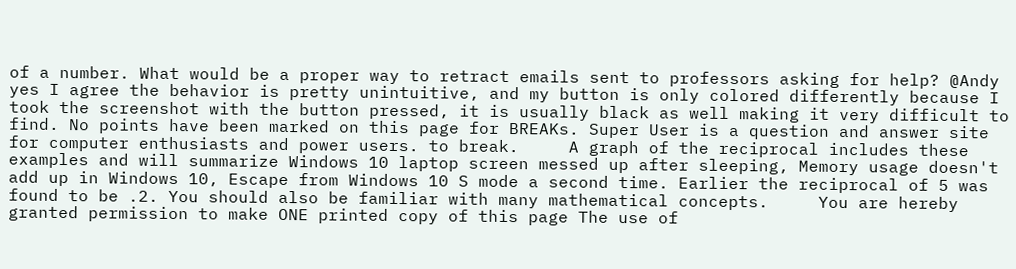of a number. What would be a proper way to retract emails sent to professors asking for help? @Andy yes I agree the behavior is pretty unintuitive, and my button is only colored differently because I took the screenshot with the button pressed, it is usually black as well making it very difficult to find. No points have been marked on this page for BREAKs. Super User is a question and answer site for computer enthusiasts and power users. to break.     A graph of the reciprocal includes these examples and will summarize Windows 10 laptop screen messed up after sleeping, Memory usage doesn't add up in Windows 10, Escape from Windows 10 S mode a second time. Earlier the reciprocal of 5 was found to be .2. You should also be familiar with many mathematical concepts.     You are hereby granted permission to make ONE printed copy of this page The use of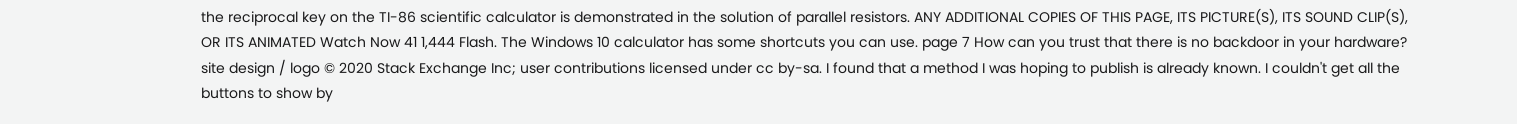the reciprocal key on the TI-86 scientific calculator is demonstrated in the solution of parallel resistors. ANY ADDITIONAL COPIES OF THIS PAGE, ITS PICTURE(S), ITS SOUND CLIP(S), OR ITS ANIMATED Watch Now 41 1,444 Flash. The Windows 10 calculator has some shortcuts you can use. page 7 How can you trust that there is no backdoor in your hardware? site design / logo © 2020 Stack Exchange Inc; user contributions licensed under cc by-sa. I found that a method I was hoping to publish is already known. I couldn't get all the buttons to show by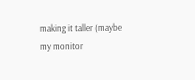making it taller (maybe my monitor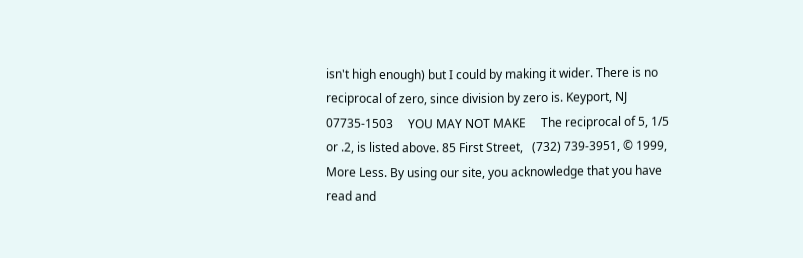isn't high enough) but I could by making it wider. There is no reciprocal of zero, since division by zero is. Keyport, NJ 07735-1503     YOU MAY NOT MAKE     The reciprocal of 5, 1/5 or .2, is listed above. 85 First Street,   (732) 739-3951, © 1999, More Less. By using our site, you acknowledge that you have read and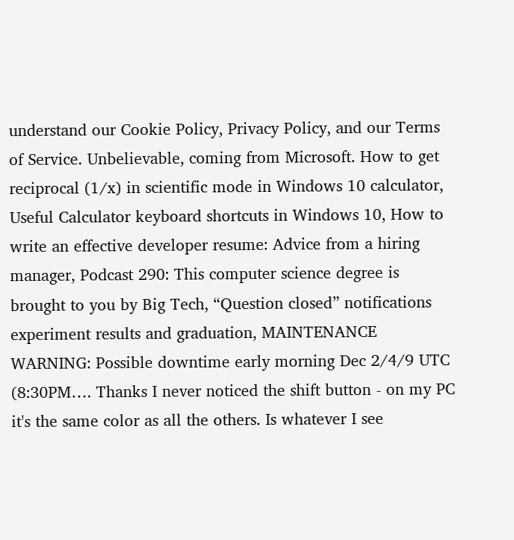understand our Cookie Policy, Privacy Policy, and our Terms of Service. Unbelievable, coming from Microsoft. How to get reciprocal (1/x) in scientific mode in Windows 10 calculator, Useful Calculator keyboard shortcuts in Windows 10, How to write an effective developer resume: Advice from a hiring manager, Podcast 290: This computer science degree is brought to you by Big Tech, “Question closed” notifications experiment results and graduation, MAINTENANCE WARNING: Possible downtime early morning Dec 2/4/9 UTC (8:30PM…. Thanks I never noticed the shift button - on my PC it's the same color as all the others. Is whatever I see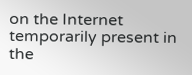on the Internet temporarily present in the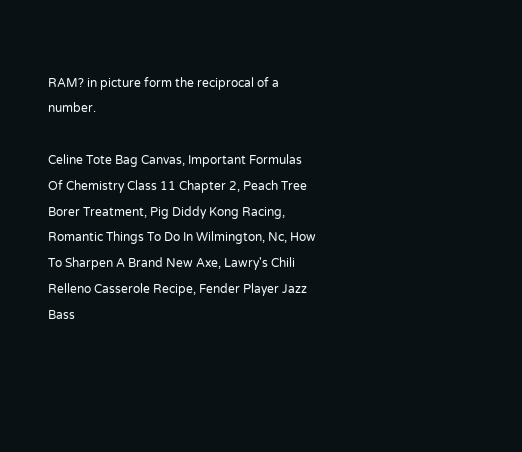RAM? in picture form the reciprocal of a number.

Celine Tote Bag Canvas, Important Formulas Of Chemistry Class 11 Chapter 2, Peach Tree Borer Treatment, Pig Diddy Kong Racing, Romantic Things To Do In Wilmington, Nc, How To Sharpen A Brand New Axe, Lawry's Chili Relleno Casserole Recipe, Fender Player Jazz Bass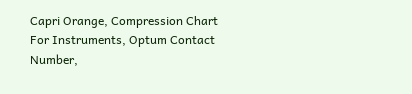Capri Orange, Compression Chart For Instruments, Optum Contact Number,